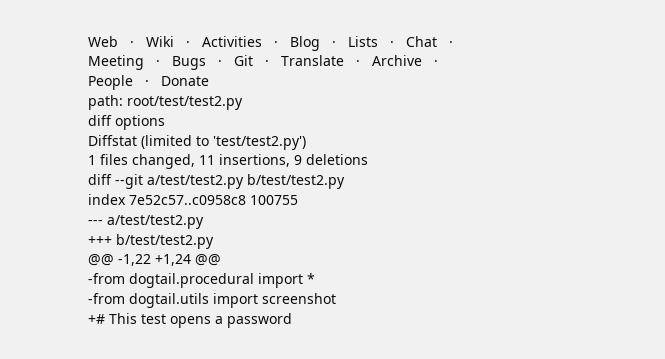Web   ·   Wiki   ·   Activities   ·   Blog   ·   Lists   ·   Chat   ·   Meeting   ·   Bugs   ·   Git   ·   Translate   ·   Archive   ·   People   ·   Donate
path: root/test/test2.py
diff options
Diffstat (limited to 'test/test2.py')
1 files changed, 11 insertions, 9 deletions
diff --git a/test/test2.py b/test/test2.py
index 7e52c57..c0958c8 100755
--- a/test/test2.py
+++ b/test/test2.py
@@ -1,22 +1,24 @@
-from dogtail.procedural import *
-from dogtail.utils import screenshot
+# This test opens a password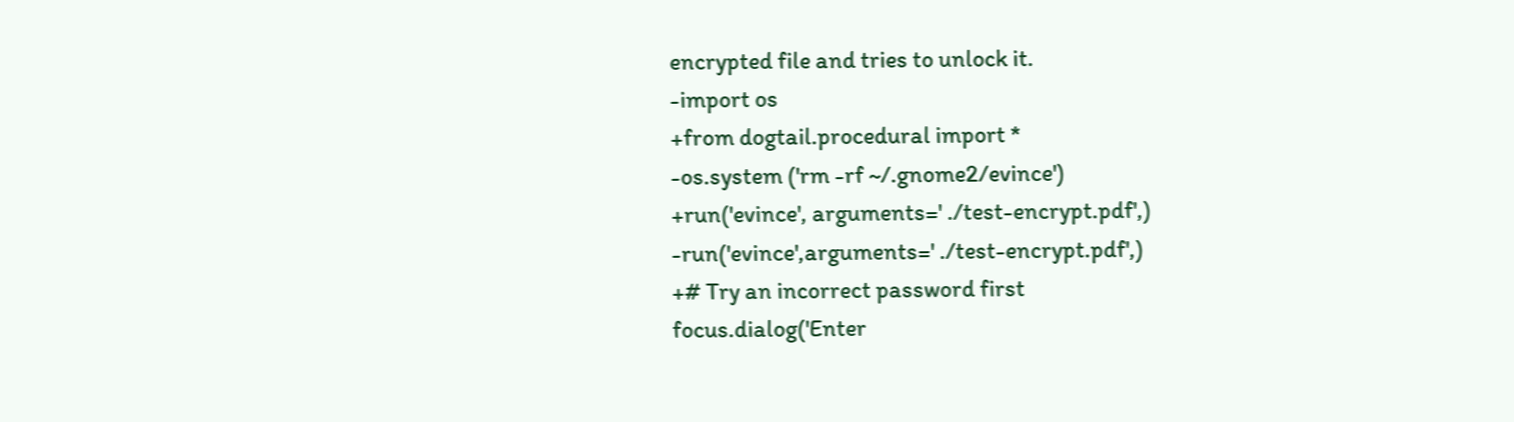encrypted file and tries to unlock it.
-import os
+from dogtail.procedural import *
-os.system ('rm -rf ~/.gnome2/evince')
+run('evince', arguments=' ./test-encrypt.pdf',)
-run('evince',arguments=' ./test-encrypt.pdf',)
+# Try an incorrect password first
focus.dialog('Enter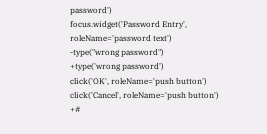password')
focus.widget('Password Entry', roleName='password text')
-type("wrong password")
+type('wrong password')
click('OK', roleName='push button')
click('Cancel', roleName='push button')
+#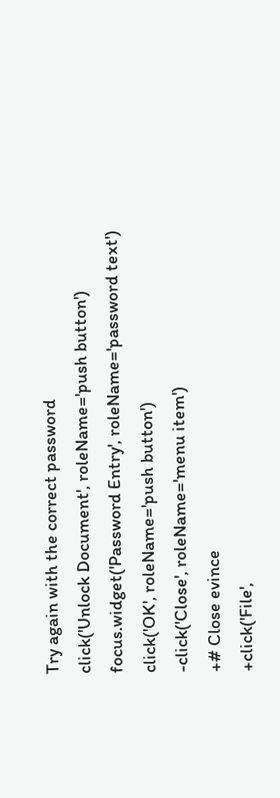Try again with the correct password
click('Unlock Document', roleName='push button')
focus.widget('Password Entry', roleName='password text')
click('OK', roleName='push button')
-click('Close', roleName='menu item')
+# Close evince
+click('File',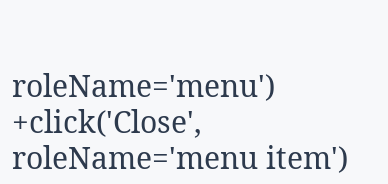roleName='menu')
+click('Close', roleName='menu item')